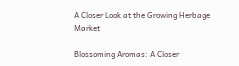A Closer Look at the Growing Herbage Market

Blossoming Aromas: A Closer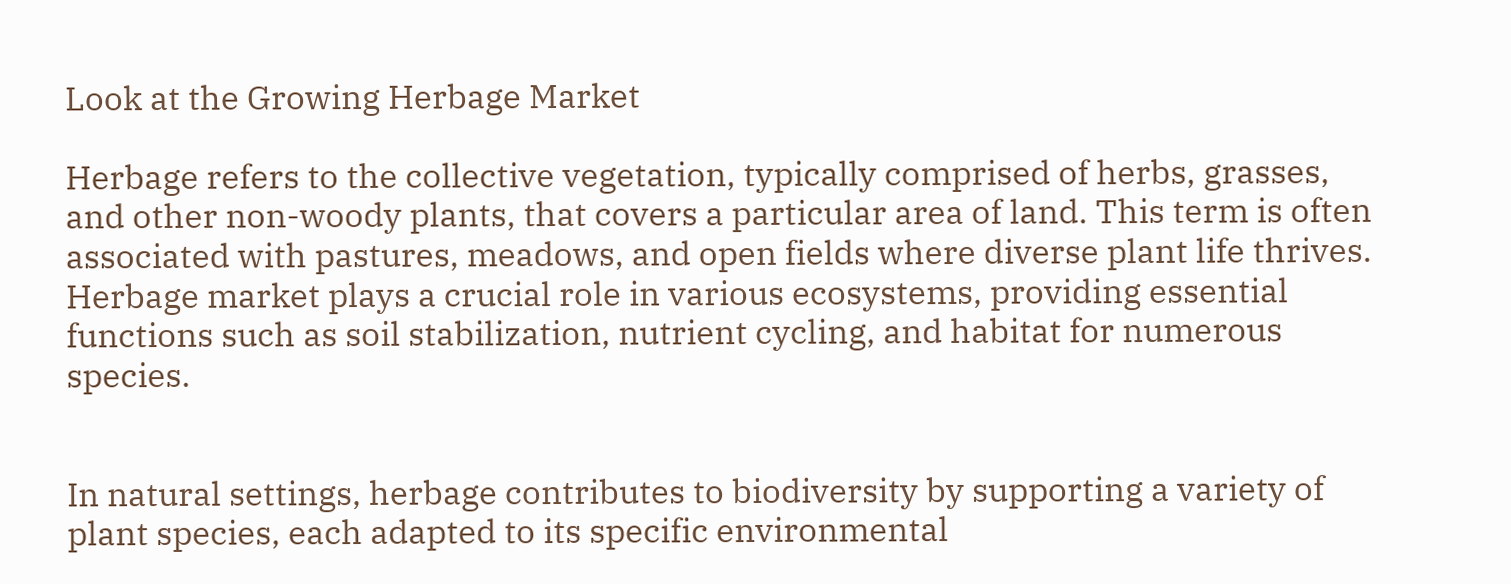Look at the Growing Herbage Market

Herbage refers to the collective vegetation, typically comprised of herbs, grasses, and other non-woody plants, that covers a particular area of land. This term is often associated with pastures, meadows, and open fields where diverse plant life thrives. Herbage market plays a crucial role in various ecosystems, providing essential functions such as soil stabilization, nutrient cycling, and habitat for numerous species.


In natural settings, herbage contributes to biodiversity by supporting a variety of plant species, each adapted to its specific environmental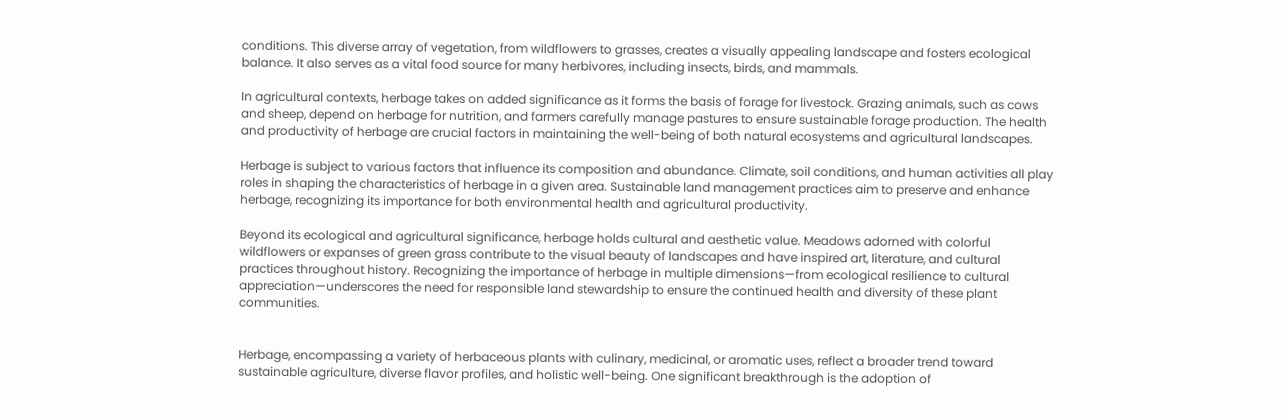conditions. This diverse array of vegetation, from wildflowers to grasses, creates a visually appealing landscape and fosters ecological balance. It also serves as a vital food source for many herbivores, including insects, birds, and mammals.

In agricultural contexts, herbage takes on added significance as it forms the basis of forage for livestock. Grazing animals, such as cows and sheep, depend on herbage for nutrition, and farmers carefully manage pastures to ensure sustainable forage production. The health and productivity of herbage are crucial factors in maintaining the well-being of both natural ecosystems and agricultural landscapes.

Herbage is subject to various factors that influence its composition and abundance. Climate, soil conditions, and human activities all play roles in shaping the characteristics of herbage in a given area. Sustainable land management practices aim to preserve and enhance herbage, recognizing its importance for both environmental health and agricultural productivity.

Beyond its ecological and agricultural significance, herbage holds cultural and aesthetic value. Meadows adorned with colorful wildflowers or expanses of green grass contribute to the visual beauty of landscapes and have inspired art, literature, and cultural practices throughout history. Recognizing the importance of herbage in multiple dimensions—from ecological resilience to cultural appreciation—underscores the need for responsible land stewardship to ensure the continued health and diversity of these plant communities.


Herbage, encompassing a variety of herbaceous plants with culinary, medicinal, or aromatic uses, reflect a broader trend toward sustainable agriculture, diverse flavor profiles, and holistic well-being. One significant breakthrough is the adoption of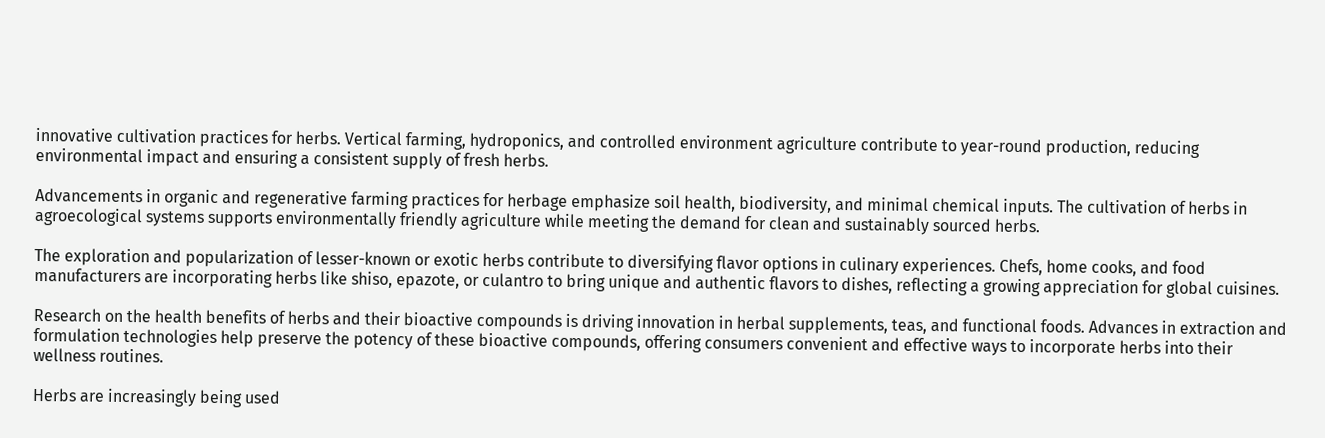innovative cultivation practices for herbs. Vertical farming, hydroponics, and controlled environment agriculture contribute to year-round production, reducing environmental impact and ensuring a consistent supply of fresh herbs.

Advancements in organic and regenerative farming practices for herbage emphasize soil health, biodiversity, and minimal chemical inputs. The cultivation of herbs in agroecological systems supports environmentally friendly agriculture while meeting the demand for clean and sustainably sourced herbs.

The exploration and popularization of lesser-known or exotic herbs contribute to diversifying flavor options in culinary experiences. Chefs, home cooks, and food manufacturers are incorporating herbs like shiso, epazote, or culantro to bring unique and authentic flavors to dishes, reflecting a growing appreciation for global cuisines.

Research on the health benefits of herbs and their bioactive compounds is driving innovation in herbal supplements, teas, and functional foods. Advances in extraction and formulation technologies help preserve the potency of these bioactive compounds, offering consumers convenient and effective ways to incorporate herbs into their wellness routines.

Herbs are increasingly being used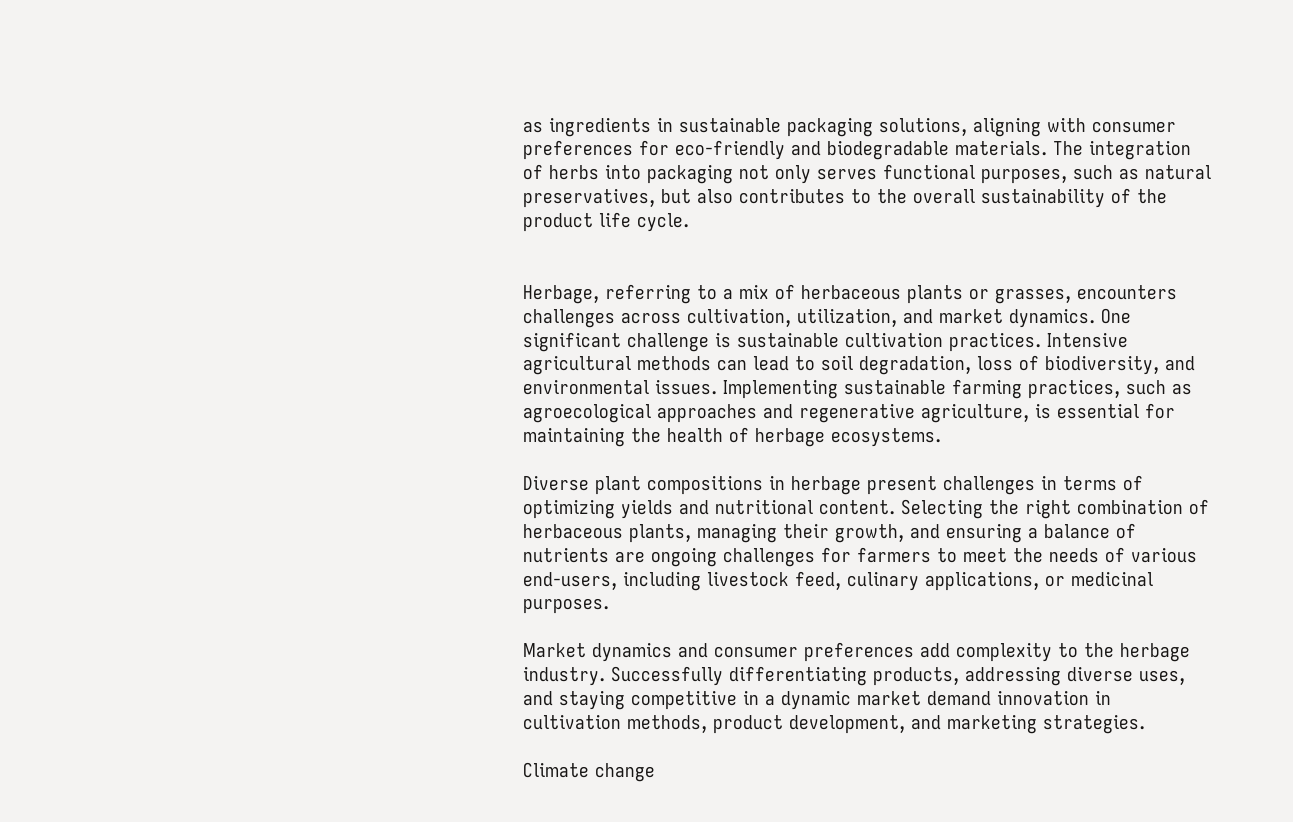as ingredients in sustainable packaging solutions, aligning with consumer preferences for eco-friendly and biodegradable materials. The integration of herbs into packaging not only serves functional purposes, such as natural preservatives, but also contributes to the overall sustainability of the product life cycle.


Herbage, referring to a mix of herbaceous plants or grasses, encounters challenges across cultivation, utilization, and market dynamics. One significant challenge is sustainable cultivation practices. Intensive agricultural methods can lead to soil degradation, loss of biodiversity, and environmental issues. Implementing sustainable farming practices, such as agroecological approaches and regenerative agriculture, is essential for maintaining the health of herbage ecosystems.

Diverse plant compositions in herbage present challenges in terms of optimizing yields and nutritional content. Selecting the right combination of herbaceous plants, managing their growth, and ensuring a balance of nutrients are ongoing challenges for farmers to meet the needs of various end-users, including livestock feed, culinary applications, or medicinal purposes.

Market dynamics and consumer preferences add complexity to the herbage industry. Successfully differentiating products, addressing diverse uses, and staying competitive in a dynamic market demand innovation in cultivation methods, product development, and marketing strategies.

Climate change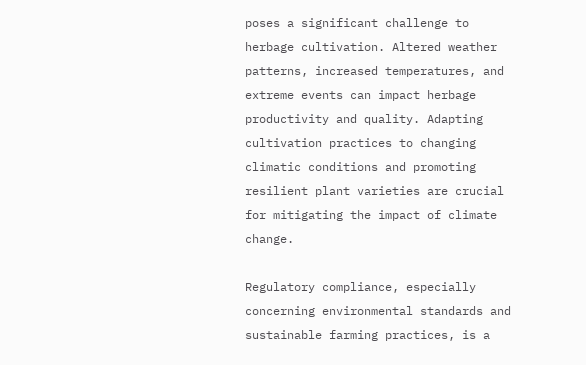poses a significant challenge to herbage cultivation. Altered weather patterns, increased temperatures, and extreme events can impact herbage productivity and quality. Adapting cultivation practices to changing climatic conditions and promoting resilient plant varieties are crucial for mitigating the impact of climate change.

Regulatory compliance, especially concerning environmental standards and sustainable farming practices, is a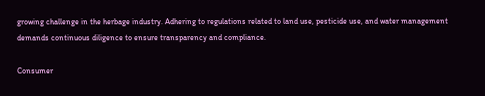growing challenge in the herbage industry. Adhering to regulations related to land use, pesticide use, and water management demands continuous diligence to ensure transparency and compliance.

Consumer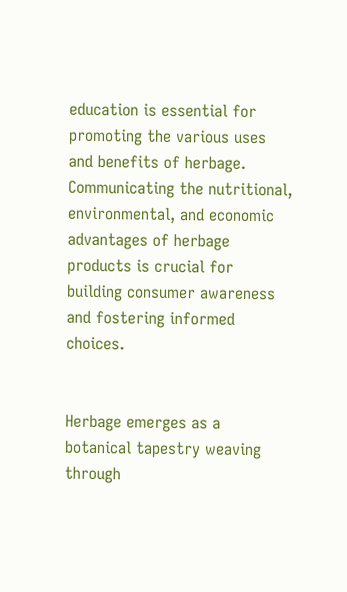education is essential for promoting the various uses and benefits of herbage. Communicating the nutritional, environmental, and economic advantages of herbage products is crucial for building consumer awareness and fostering informed choices.


Herbage emerges as a botanical tapestry weaving through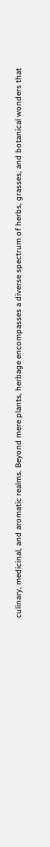culinary, medicinal, and aromatic realms. Beyond mere plants, herbage encompasses a diverse spectrum of herbs, grasses, and botanical wonders that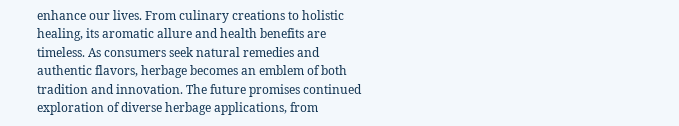enhance our lives. From culinary creations to holistic healing, its aromatic allure and health benefits are timeless. As consumers seek natural remedies and authentic flavors, herbage becomes an emblem of both tradition and innovation. The future promises continued exploration of diverse herbage applications, from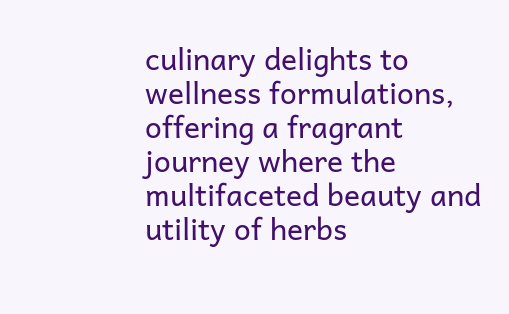culinary delights to wellness formulations, offering a fragrant journey where the multifaceted beauty and utility of herbs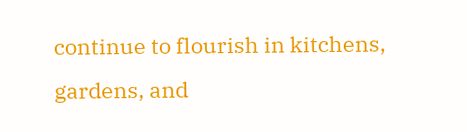continue to flourish in kitchens, gardens, and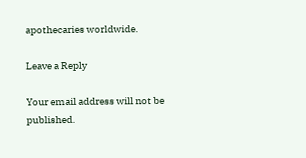apothecaries worldwide.

Leave a Reply

Your email address will not be published.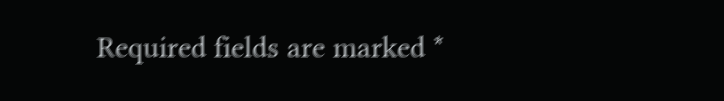Required fields are marked *